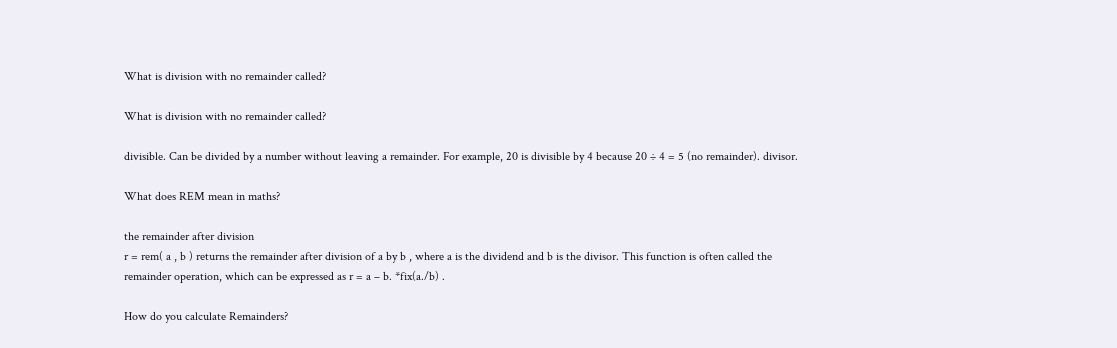What is division with no remainder called?

What is division with no remainder called?

divisible. Can be divided by a number without leaving a remainder. For example, 20 is divisible by 4 because 20 ÷ 4 = 5 (no remainder). divisor.

What does REM mean in maths?

the remainder after division
r = rem( a , b ) returns the remainder after division of a by b , where a is the dividend and b is the divisor. This function is often called the remainder operation, which can be expressed as r = a – b. *fix(a./b) .

How do you calculate Remainders?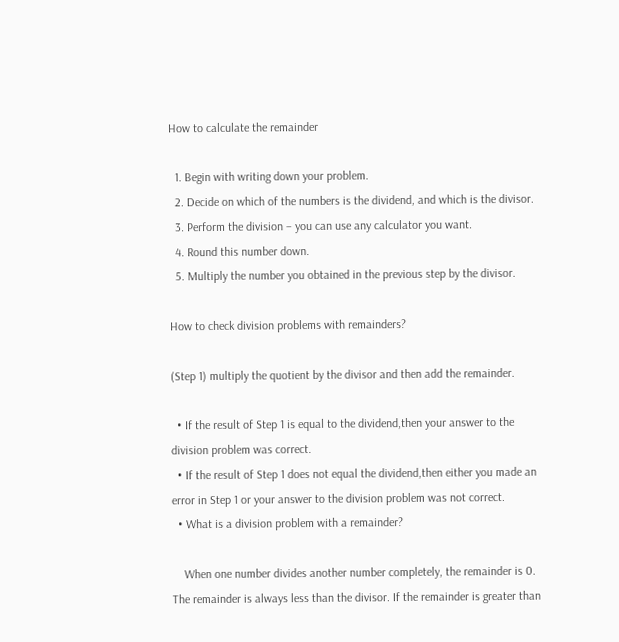How to calculate the remainder

  1. Begin with writing down your problem.
  2. Decide on which of the numbers is the dividend, and which is the divisor.
  3. Perform the division – you can use any calculator you want.
  4. Round this number down.
  5. Multiply the number you obtained in the previous step by the divisor.

How to check division problems with remainders?

(Step 1) multiply the quotient by the divisor and then add the remainder.

  • If the result of Step 1 is equal to the dividend,then your answer to the division problem was correct.
  • If the result of Step 1 does not equal the dividend,then either you made an error in Step 1 or your answer to the division problem was not correct.
  • What is a division problem with a remainder?

    When one number divides another number completely, the remainder is 0. The remainder is always less than the divisor. If the remainder is greater than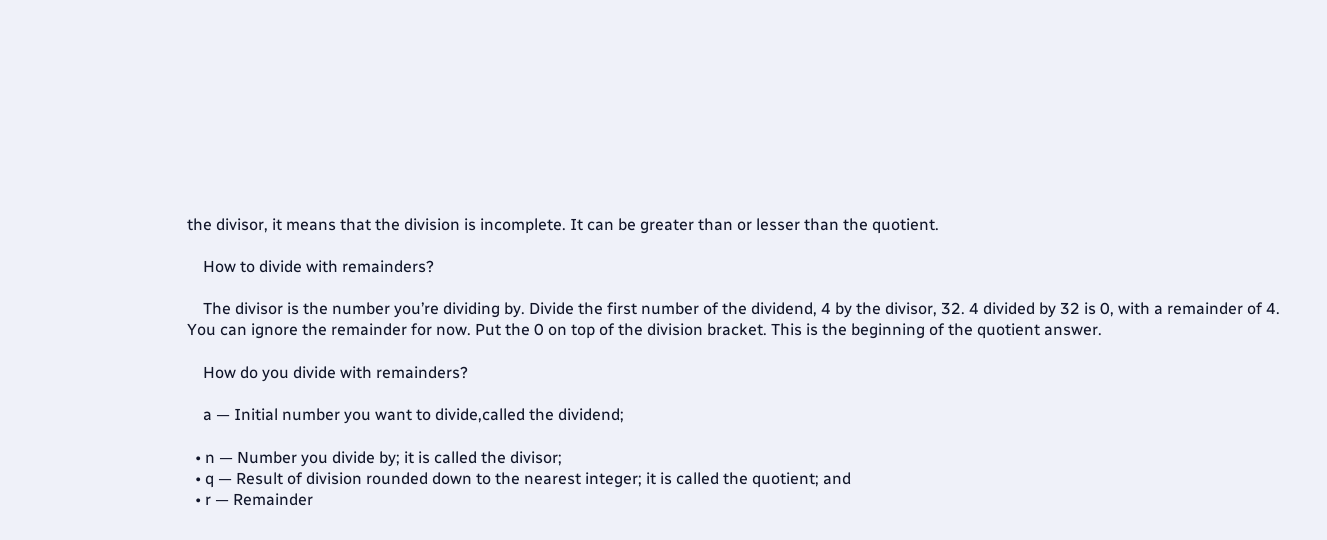the divisor, it means that the division is incomplete. It can be greater than or lesser than the quotient.

    How to divide with remainders?

    The divisor is the number you’re dividing by. Divide the first number of the dividend, 4 by the divisor, 32. 4 divided by 32 is 0, with a remainder of 4. You can ignore the remainder for now. Put the 0 on top of the division bracket. This is the beginning of the quotient answer.

    How do you divide with remainders?

    a — Initial number you want to divide,called the dividend;

  • n — Number you divide by; it is called the divisor;
  • q — Result of division rounded down to the nearest integer; it is called the quotient; and
  • r — Remainder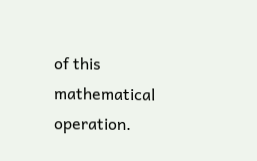of this mathematical operation.